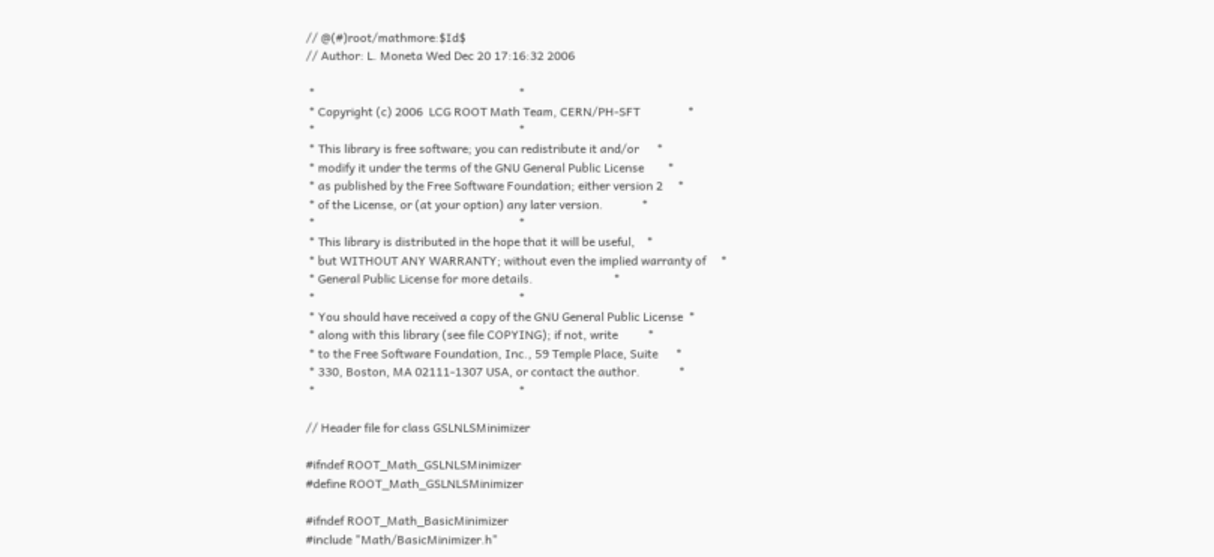// @(#)root/mathmore:$Id$
// Author: L. Moneta Wed Dec 20 17:16:32 2006

 *                                                                    *
 * Copyright (c) 2006  LCG ROOT Math Team, CERN/PH-SFT                *
 *                                                                    *
 * This library is free software; you can redistribute it and/or      *
 * modify it under the terms of the GNU General Public License        *
 * as published by the Free Software Foundation; either version 2     *
 * of the License, or (at your option) any later version.             *
 *                                                                    *
 * This library is distributed in the hope that it will be useful,    *
 * but WITHOUT ANY WARRANTY; without even the implied warranty of     *
 * General Public License for more details.                           *
 *                                                                    *
 * You should have received a copy of the GNU General Public License  *
 * along with this library (see file COPYING); if not, write          *
 * to the Free Software Foundation, Inc., 59 Temple Place, Suite      *
 * 330, Boston, MA 02111-1307 USA, or contact the author.             *
 *                                                                    *

// Header file for class GSLNLSMinimizer

#ifndef ROOT_Math_GSLNLSMinimizer
#define ROOT_Math_GSLNLSMinimizer

#ifndef ROOT_Math_BasicMinimizer
#include "Math/BasicMinimizer.h"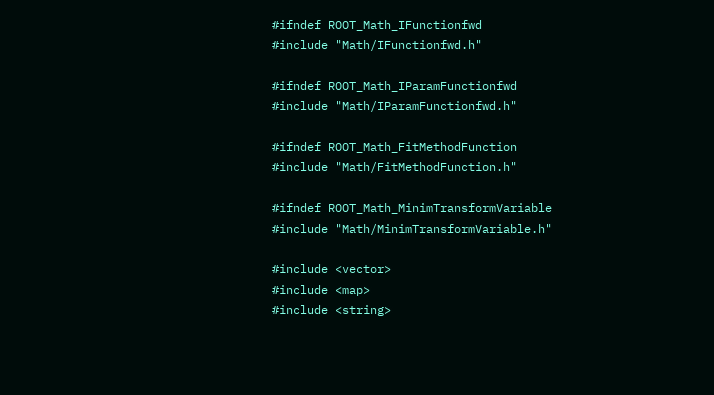#ifndef ROOT_Math_IFunctionfwd
#include "Math/IFunctionfwd.h"

#ifndef ROOT_Math_IParamFunctionfwd
#include "Math/IParamFunctionfwd.h"

#ifndef ROOT_Math_FitMethodFunction
#include "Math/FitMethodFunction.h"

#ifndef ROOT_Math_MinimTransformVariable
#include "Math/MinimTransformVariable.h"

#include <vector>
#include <map>
#include <string>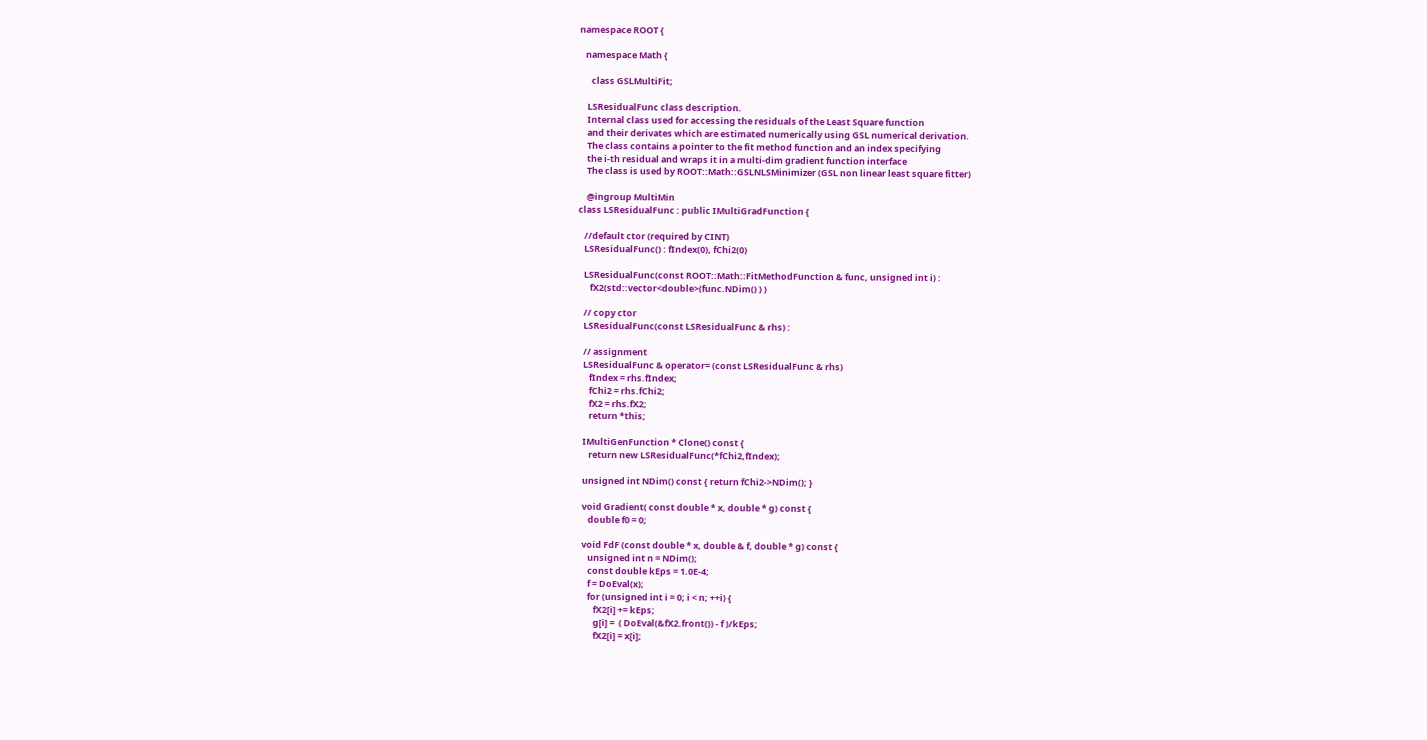namespace ROOT {

   namespace Math {

      class GSLMultiFit;

    LSResidualFunc class description.
    Internal class used for accessing the residuals of the Least Square function
    and their derivates which are estimated numerically using GSL numerical derivation.
    The class contains a pointer to the fit method function and an index specifying
    the i-th residual and wraps it in a multi-dim gradient function interface
    The class is used by ROOT::Math::GSLNLSMinimizer (GSL non linear least square fitter)

    @ingroup MultiMin
class LSResidualFunc : public IMultiGradFunction {

   //default ctor (required by CINT)
   LSResidualFunc() : fIndex(0), fChi2(0)

   LSResidualFunc(const ROOT::Math::FitMethodFunction & func, unsigned int i) :
      fX2(std::vector<double>(func.NDim() ) )

   // copy ctor
   LSResidualFunc(const LSResidualFunc & rhs) :

   // assignment
   LSResidualFunc & operator= (const LSResidualFunc & rhs)
      fIndex = rhs.fIndex;
      fChi2 = rhs.fChi2;
      fX2 = rhs.fX2;
      return *this;

   IMultiGenFunction * Clone() const {
      return new LSResidualFunc(*fChi2,fIndex);

   unsigned int NDim() const { return fChi2->NDim(); }

   void Gradient( const double * x, double * g) const {
      double f0 = 0;

   void FdF (const double * x, double & f, double * g) const {
      unsigned int n = NDim();
      const double kEps = 1.0E-4;
      f = DoEval(x);
      for (unsigned int i = 0; i < n; ++i) {
         fX2[i] += kEps;
         g[i] =  ( DoEval(&fX2.front()) - f )/kEps;
         fX2[i] = x[i];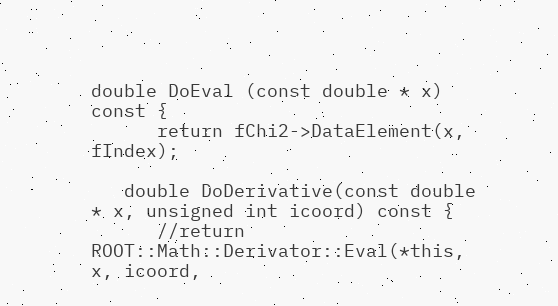double DoEval (const double * x) const {
      return fChi2->DataElement(x, fIndex);

   double DoDerivative(const double * x, unsigned int icoord) const {
      //return  ROOT::Math::Derivator::Eval(*this, x, icoord,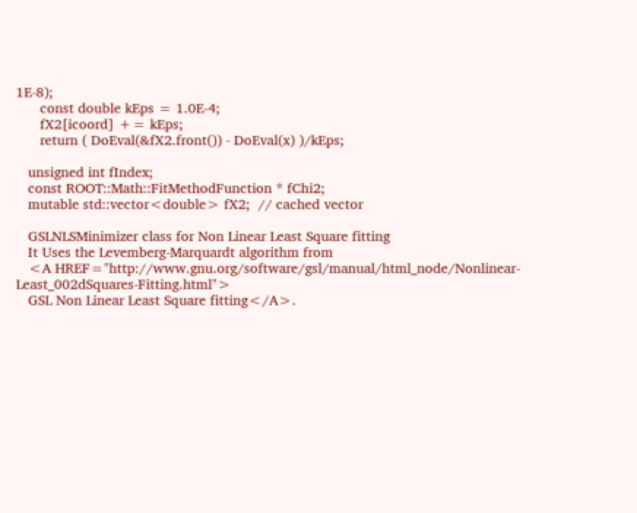1E-8);
      const double kEps = 1.0E-4;
      fX2[icoord] += kEps;
      return ( DoEval(&fX2.front()) - DoEval(x) )/kEps;

   unsigned int fIndex;
   const ROOT::Math::FitMethodFunction * fChi2;
   mutable std::vector<double> fX2;  // cached vector

   GSLNLSMinimizer class for Non Linear Least Square fitting
   It Uses the Levemberg-Marquardt algorithm from
   <A HREF="http://www.gnu.org/software/gsl/manual/html_node/Nonlinear-Least_002dSquares-Fitting.html">
   GSL Non Linear Least Square fitting</A>.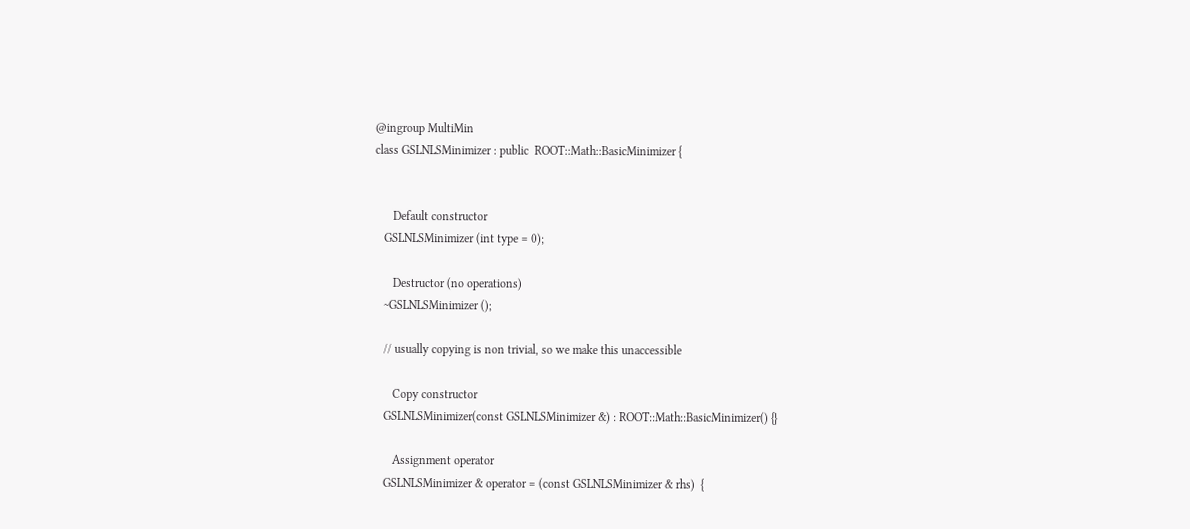@ingroup MultiMin
class GSLNLSMinimizer : public  ROOT::Math::BasicMinimizer {


      Default constructor
   GSLNLSMinimizer (int type = 0);

      Destructor (no operations)
   ~GSLNLSMinimizer ();

   // usually copying is non trivial, so we make this unaccessible

      Copy constructor
   GSLNLSMinimizer(const GSLNLSMinimizer &) : ROOT::Math::BasicMinimizer() {}

      Assignment operator
   GSLNLSMinimizer & operator = (const GSLNLSMinimizer & rhs)  {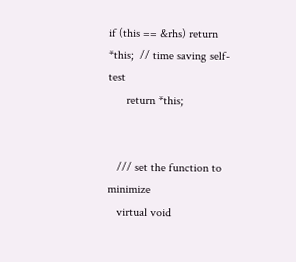if (this == &rhs) return *this;  // time saving self-test
      return *this;


   /// set the function to minimize
   virtual void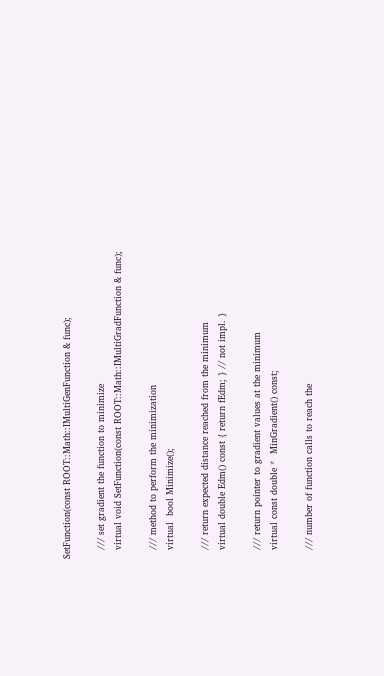SetFunction(const ROOT::Math::IMultiGenFunction & func);

   /// set gradient the function to minimize
   virtual void SetFunction(const ROOT::Math::IMultiGradFunction & func);

   /// method to perform the minimization
   virtual  bool Minimize();

   /// return expected distance reached from the minimum
   virtual double Edm() const { return fEdm; } // not impl. }

   /// return pointer to gradient values at the minimum
   virtual const double *  MinGradient() const;

   /// number of function calls to reach the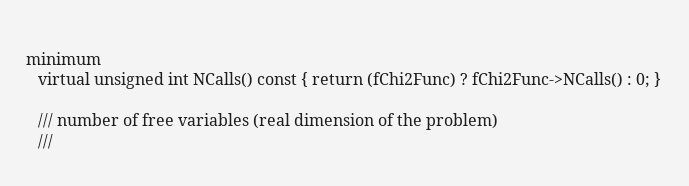minimum
   virtual unsigned int NCalls() const { return (fChi2Func) ? fChi2Func->NCalls() : 0; }

   /// number of free variables (real dimension of the problem)
   ///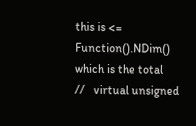this is <= Function().NDim() which is the total
//   virtual unsigned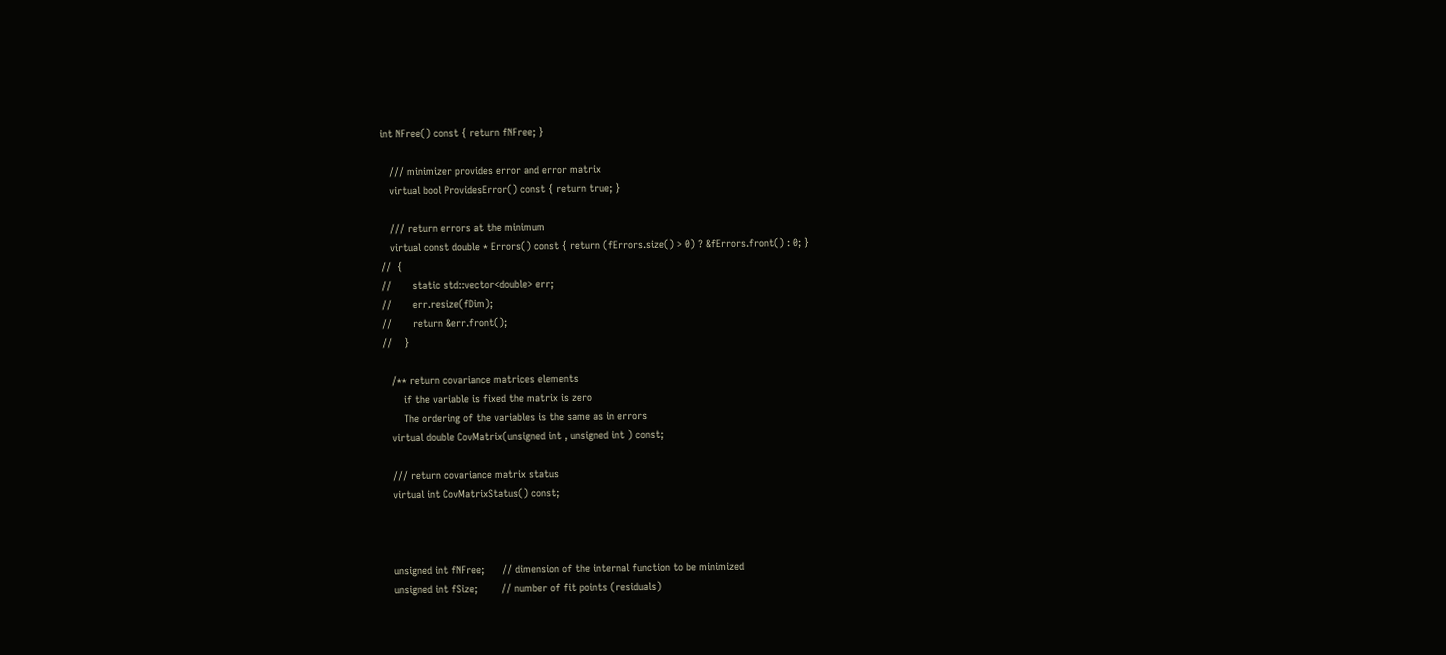int NFree() const { return fNFree; }

   /// minimizer provides error and error matrix
   virtual bool ProvidesError() const { return true; }

   /// return errors at the minimum
   virtual const double * Errors() const { return (fErrors.size() > 0) ? &fErrors.front() : 0; }
//  {
//       static std::vector<double> err;
//       err.resize(fDim);
//       return &err.front();
//    }

   /** return covariance matrices elements
       if the variable is fixed the matrix is zero
       The ordering of the variables is the same as in errors
   virtual double CovMatrix(unsigned int , unsigned int ) const;

   /// return covariance matrix status
   virtual int CovMatrixStatus() const;



   unsigned int fNFree;      // dimension of the internal function to be minimized
   unsigned int fSize;        // number of fit points (residuals)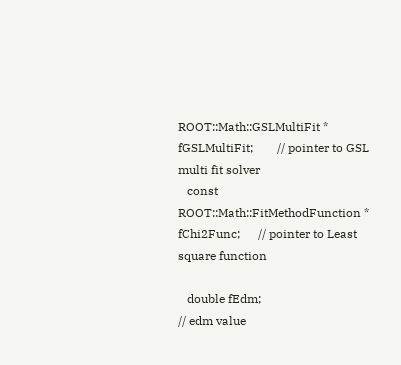ROOT::Math::GSLMultiFit * fGSLMultiFit;        // pointer to GSL multi fit solver
   const ROOT::Math::FitMethodFunction * fChi2Func;      // pointer to Least square function

   double fEdm;                                   // edm value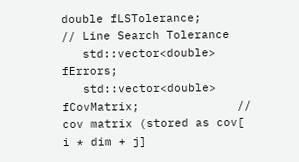double fLSTolerance;                           // Line Search Tolerance
   std::vector<double> fErrors;
   std::vector<double> fCovMatrix;              //  cov matrix (stored as cov[ i * dim + j]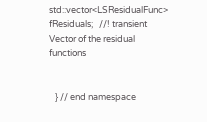std::vector<LSResidualFunc> fResiduals;   //! transient Vector of the residual functions


   } // end namespace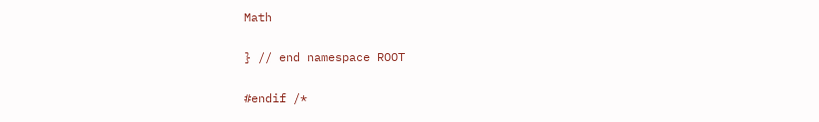Math

} // end namespace ROOT

#endif /*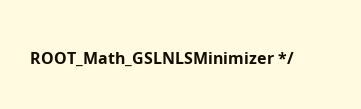ROOT_Math_GSLNLSMinimizer */